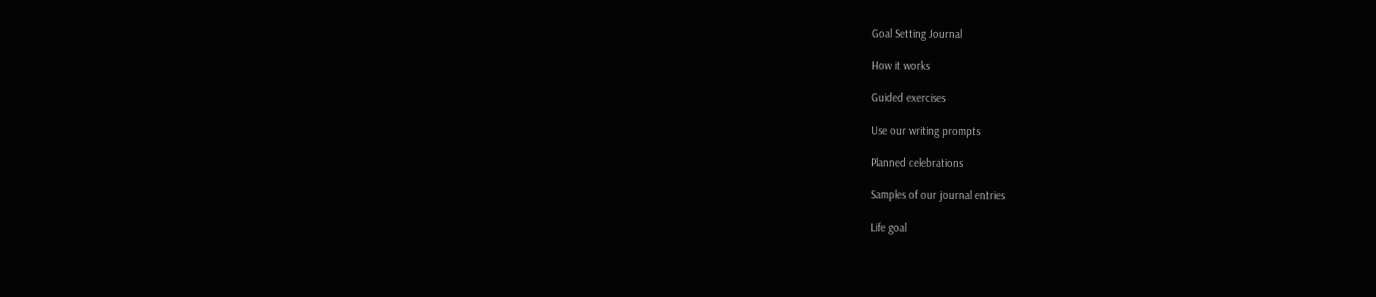Goal Setting Journal

How it works

Guided exercises

Use our writing prompts

Planned celebrations

Samples of our journal entries

Life goal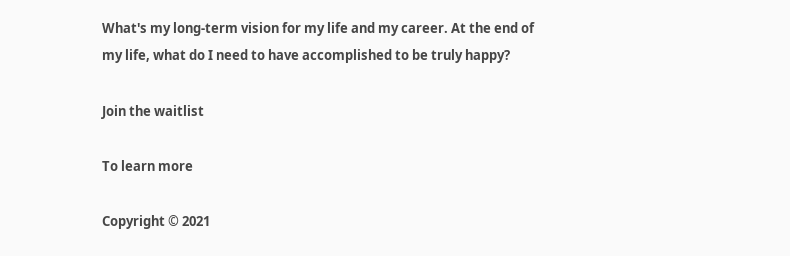What's my long-term vision for my life and my career. At the end of my life, what do I need to have accomplished to be truly happy?

Join the waitlist

To learn more

Copyright © 2021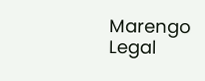Marengo                                                                                           Legal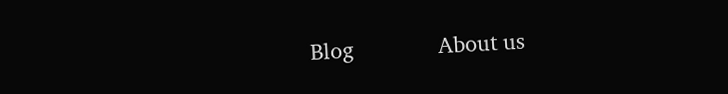Blog              About us